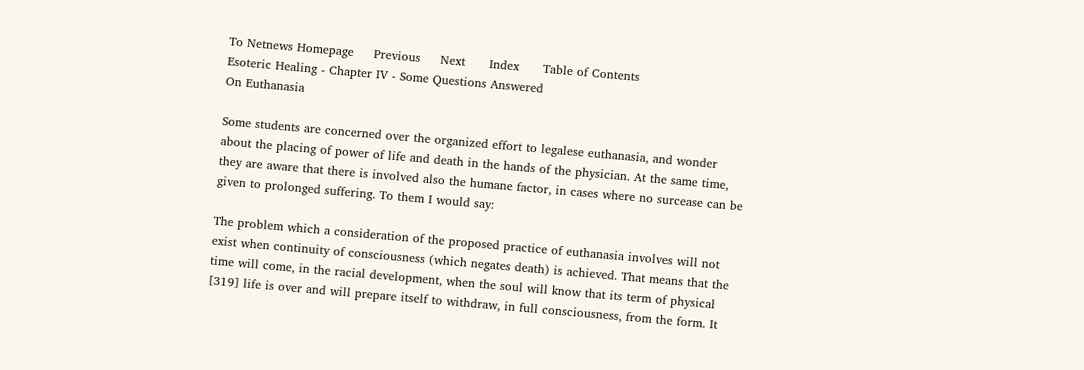To Netnews Homepage     Previous     Next      Index      Table of Contents
Esoteric Healing - Chapter IV - Some Questions Answered
On Euthanasia

Some students are concerned over the organized effort to legalese euthanasia, and wonder about the placing of power of life and death in the hands of the physician. At the same time, they are aware that there is involved also the humane factor, in cases where no surcease can be given to prolonged suffering. To them I would say:

The problem which a consideration of the proposed practice of euthanasia involves will not exist when continuity of consciousness (which negates death) is achieved. That means that the time will come, in the racial development, when the soul will know that its term of physical [319] life is over and will prepare itself to withdraw, in full consciousness, from the form. It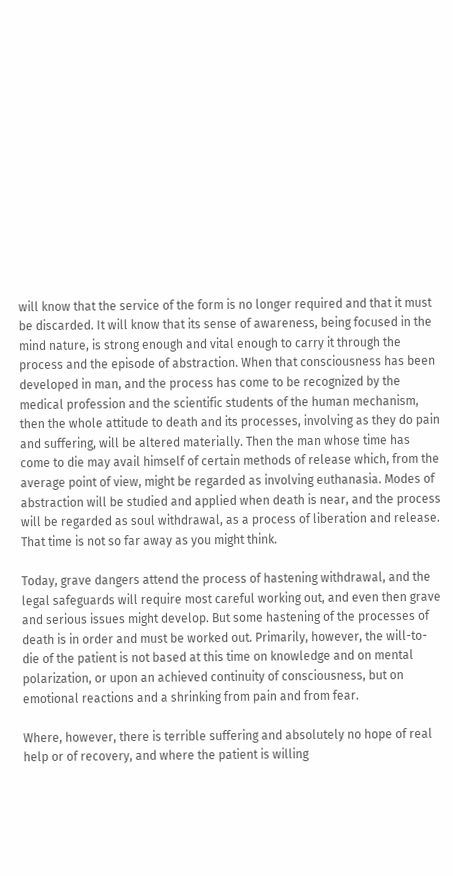will know that the service of the form is no longer required and that it must be discarded. It will know that its sense of awareness, being focused in the mind nature, is strong enough and vital enough to carry it through the process and the episode of abstraction. When that consciousness has been developed in man, and the process has come to be recognized by the medical profession and the scientific students of the human mechanism, then the whole attitude to death and its processes, involving as they do pain and suffering, will be altered materially. Then the man whose time has come to die may avail himself of certain methods of release which, from the average point of view, might be regarded as involving euthanasia. Modes of abstraction will be studied and applied when death is near, and the process will be regarded as soul withdrawal, as a process of liberation and release. That time is not so far away as you might think.

Today, grave dangers attend the process of hastening withdrawal, and the legal safeguards will require most careful working out, and even then grave and serious issues might develop. But some hastening of the processes of death is in order and must be worked out. Primarily, however, the will-to-die of the patient is not based at this time on knowledge and on mental polarization, or upon an achieved continuity of consciousness, but on emotional reactions and a shrinking from pain and from fear.

Where, however, there is terrible suffering and absolutely no hope of real help or of recovery, and where the patient is willing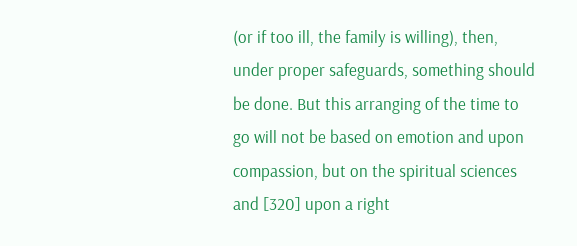(or if too ill, the family is willing), then, under proper safeguards, something should be done. But this arranging of the time to go will not be based on emotion and upon compassion, but on the spiritual sciences and [320] upon a right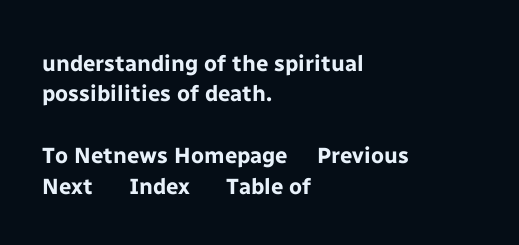understanding of the spiritual possibilities of death.

To Netnews Homepage     Previous     Next      Index      Table of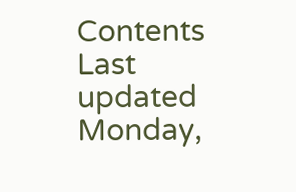Contents
Last updated Monday,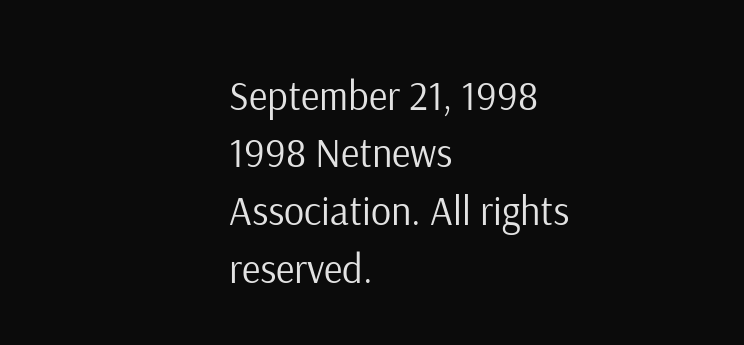September 21, 1998           1998 Netnews Association. All rights reserved.